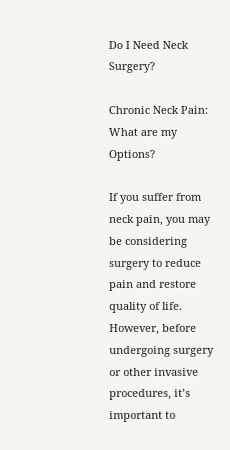Do I Need Neck Surgery?

Chronic Neck Pain: What are my Options?

If you suffer from neck pain, you may be considering surgery to reduce pain and restore quality of life. However, before undergoing surgery or other invasive procedures, it’s important to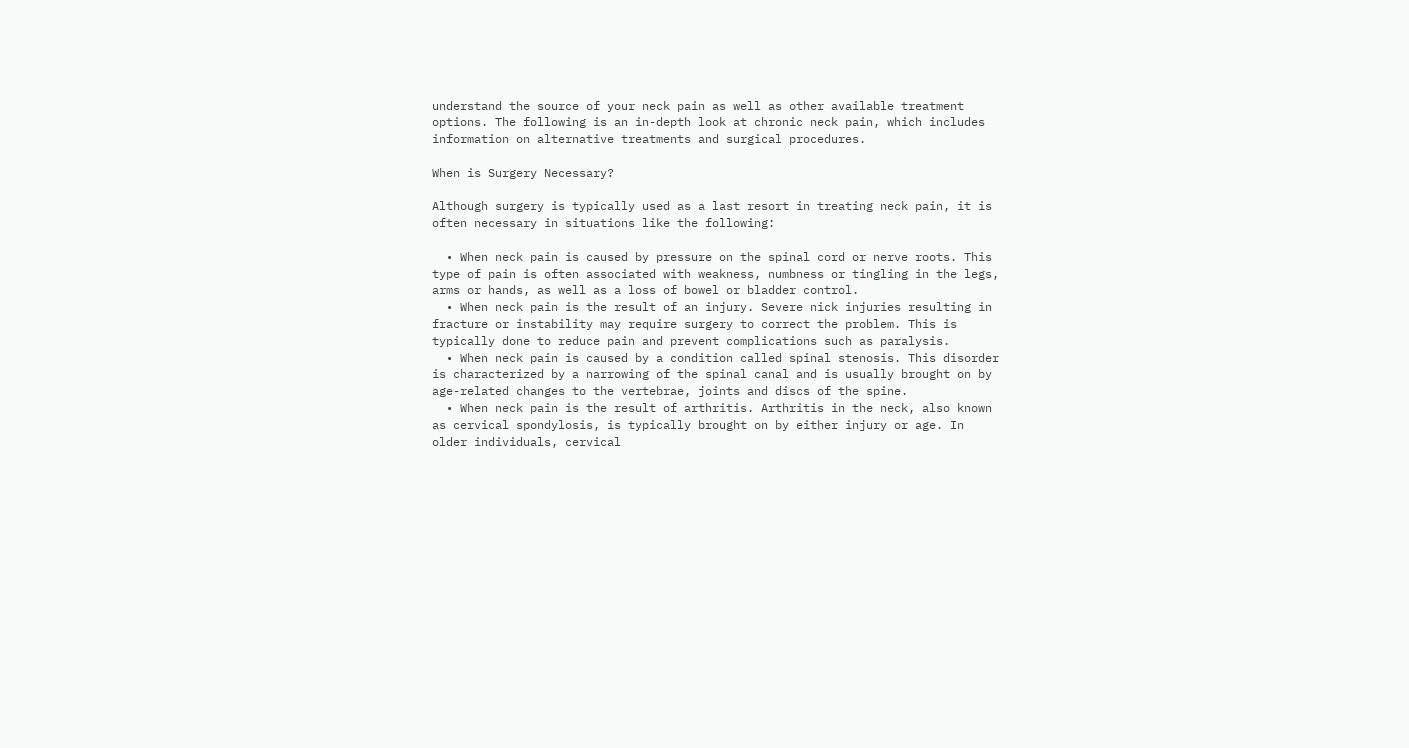understand the source of your neck pain as well as other available treatment options. The following is an in-depth look at chronic neck pain, which includes information on alternative treatments and surgical procedures.

When is Surgery Necessary?

Although surgery is typically used as a last resort in treating neck pain, it is often necessary in situations like the following:

  • When neck pain is caused by pressure on the spinal cord or nerve roots. This type of pain is often associated with weakness, numbness or tingling in the legs, arms or hands, as well as a loss of bowel or bladder control.
  • When neck pain is the result of an injury. Severe nick injuries resulting in fracture or instability may require surgery to correct the problem. This is typically done to reduce pain and prevent complications such as paralysis.
  • When neck pain is caused by a condition called spinal stenosis. This disorder is characterized by a narrowing of the spinal canal and is usually brought on by age-related changes to the vertebrae, joints and discs of the spine.
  • When neck pain is the result of arthritis. Arthritis in the neck, also known as cervical spondylosis, is typically brought on by either injury or age. In older individuals, cervical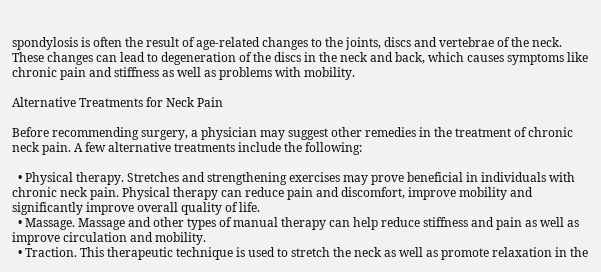spondylosis is often the result of age-related changes to the joints, discs and vertebrae of the neck. These changes can lead to degeneration of the discs in the neck and back, which causes symptoms like chronic pain and stiffness as well as problems with mobility.

Alternative Treatments for Neck Pain

Before recommending surgery, a physician may suggest other remedies in the treatment of chronic neck pain. A few alternative treatments include the following:

  • Physical therapy. Stretches and strengthening exercises may prove beneficial in individuals with chronic neck pain. Physical therapy can reduce pain and discomfort, improve mobility and significantly improve overall quality of life.
  • Massage. Massage and other types of manual therapy can help reduce stiffness and pain as well as improve circulation and mobility.
  • Traction. This therapeutic technique is used to stretch the neck as well as promote relaxation in the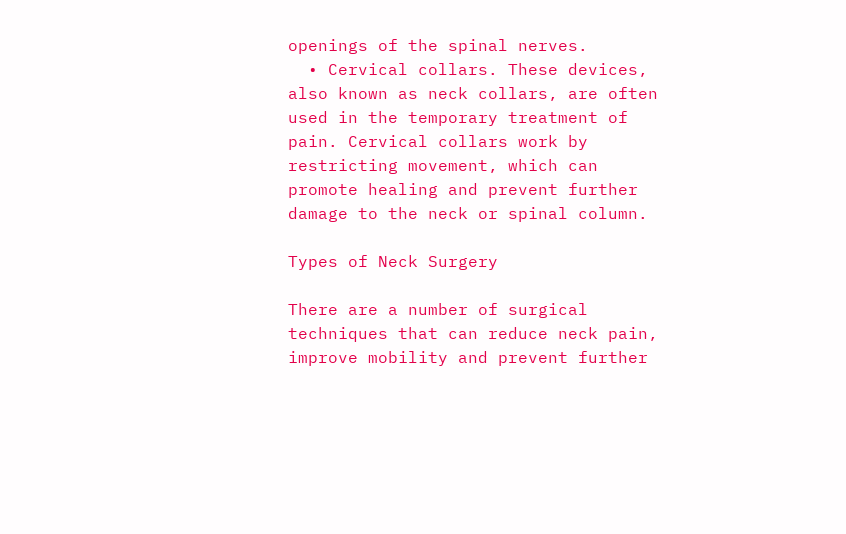openings of the spinal nerves.
  • Cervical collars. These devices, also known as neck collars, are often used in the temporary treatment of pain. Cervical collars work by restricting movement, which can promote healing and prevent further damage to the neck or spinal column.

Types of Neck Surgery

There are a number of surgical techniques that can reduce neck pain, improve mobility and prevent further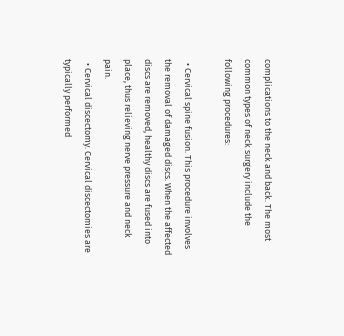complications to the neck and back. The most common types of neck surgery include the following procedures:

  • Cervical spine fusion. This procedure involves the removal of damaged discs. When the affected discs are removed, healthy discs are fused into place, thus relieving nerve pressure and neck pain.
  • Cervical discectomy. Cervical discectomies are typically performed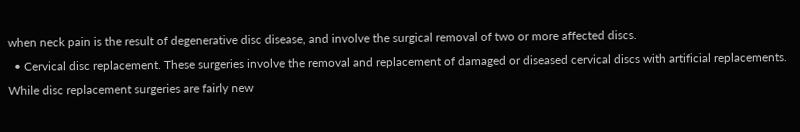when neck pain is the result of degenerative disc disease, and involve the surgical removal of two or more affected discs.
  • Cervical disc replacement. These surgeries involve the removal and replacement of damaged or diseased cervical discs with artificial replacements. While disc replacement surgeries are fairly new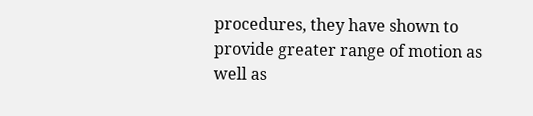procedures, they have shown to provide greater range of motion as well as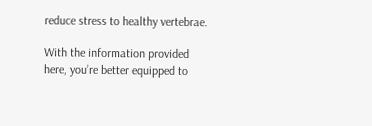reduce stress to healthy vertebrae.

With the information provided here, you’re better equipped to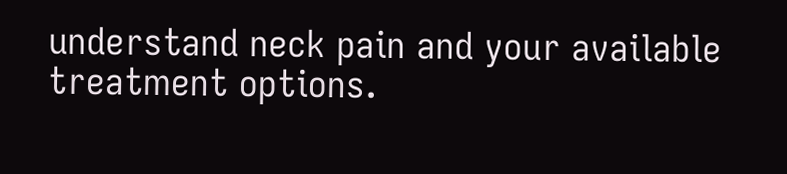understand neck pain and your available treatment options.